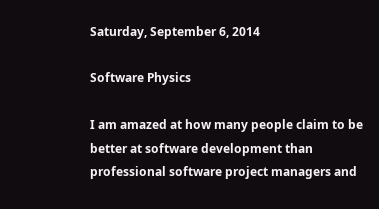Saturday, September 6, 2014

Software Physics

I am amazed at how many people claim to be better at software development than professional software project managers and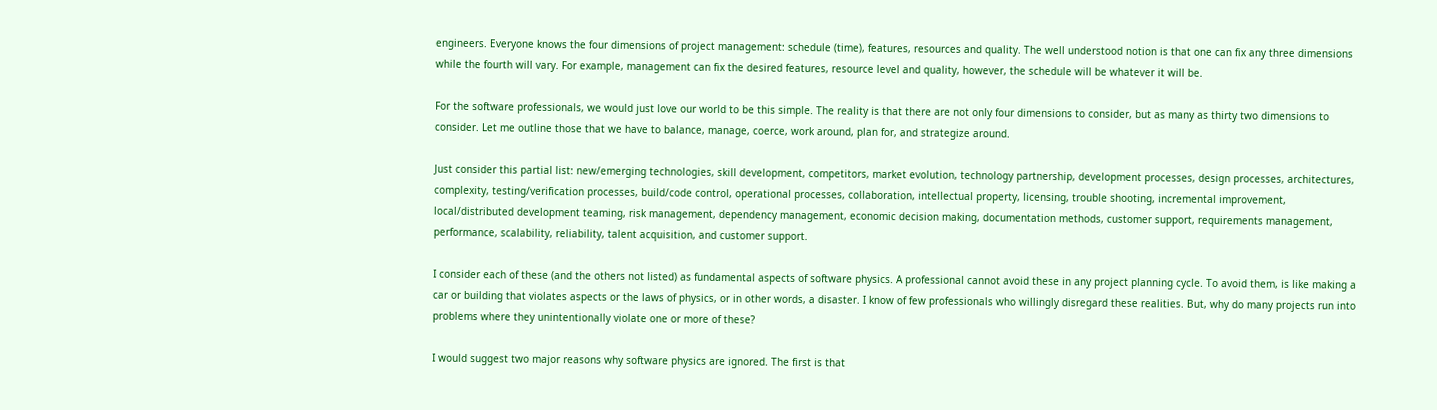engineers. Everyone knows the four dimensions of project management: schedule (time), features, resources and quality. The well understood notion is that one can fix any three dimensions while the fourth will vary. For example, management can fix the desired features, resource level and quality, however, the schedule will be whatever it will be.

For the software professionals, we would just love our world to be this simple. The reality is that there are not only four dimensions to consider, but as many as thirty two dimensions to consider. Let me outline those that we have to balance, manage, coerce, work around, plan for, and strategize around.

Just consider this partial list: new/emerging technologies, skill development, competitors, market evolution, technology partnership, development processes, design processes, architectures, complexity, testing/verification processes, build/code control, operational processes, collaboration, intellectual property, licensing, trouble shooting, incremental improvement, local/distributed development teaming, risk management, dependency management, economic decision making, documentation methods, customer support, requirements management, performance, scalability, reliability, talent acquisition, and customer support.

I consider each of these (and the others not listed) as fundamental aspects of software physics. A professional cannot avoid these in any project planning cycle. To avoid them, is like making a car or building that violates aspects or the laws of physics, or in other words, a disaster. I know of few professionals who willingly disregard these realities. But, why do many projects run into problems where they unintentionally violate one or more of these?

I would suggest two major reasons why software physics are ignored. The first is that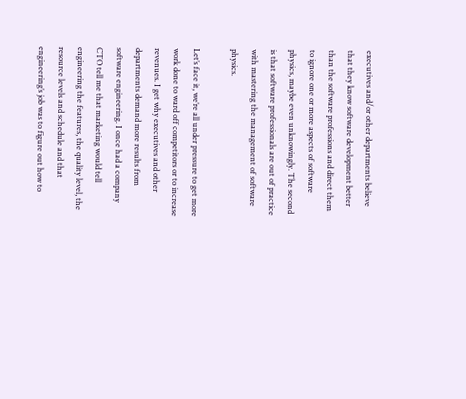executives and/or other departments believe that they know software development better than the software professions and direct them to ignore one or more aspects of software physics, maybe even unknowingly. The second is that software professionals are out of practice with mastering the management of software physics.

Let’s face it, we’re all under pressure to get more work done to ward off competitors or to increase revenues. I get why executives and other departments demand more results from software engineering. I once had a company CTO tell me that marketing would tell engineering the features, the quality level, the resource levels and schedule and that engineering’s job was to figure out how to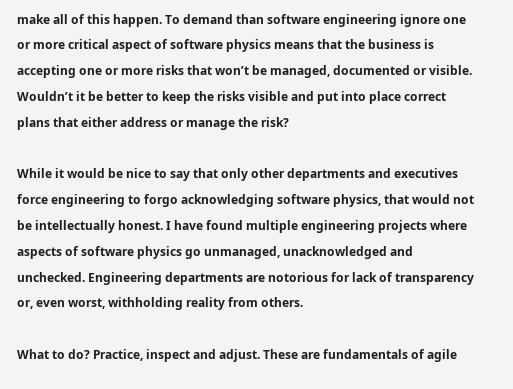make all of this happen. To demand than software engineering ignore one or more critical aspect of software physics means that the business is accepting one or more risks that won’t be managed, documented or visible. Wouldn’t it be better to keep the risks visible and put into place correct plans that either address or manage the risk?

While it would be nice to say that only other departments and executives force engineering to forgo acknowledging software physics, that would not be intellectually honest. I have found multiple engineering projects where aspects of software physics go unmanaged, unacknowledged and unchecked. Engineering departments are notorious for lack of transparency or, even worst, withholding reality from others.

What to do? Practice, inspect and adjust. These are fundamentals of agile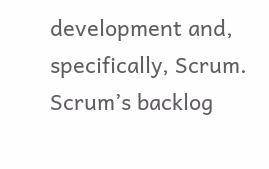development and, specifically, Scrum. Scrum’s backlog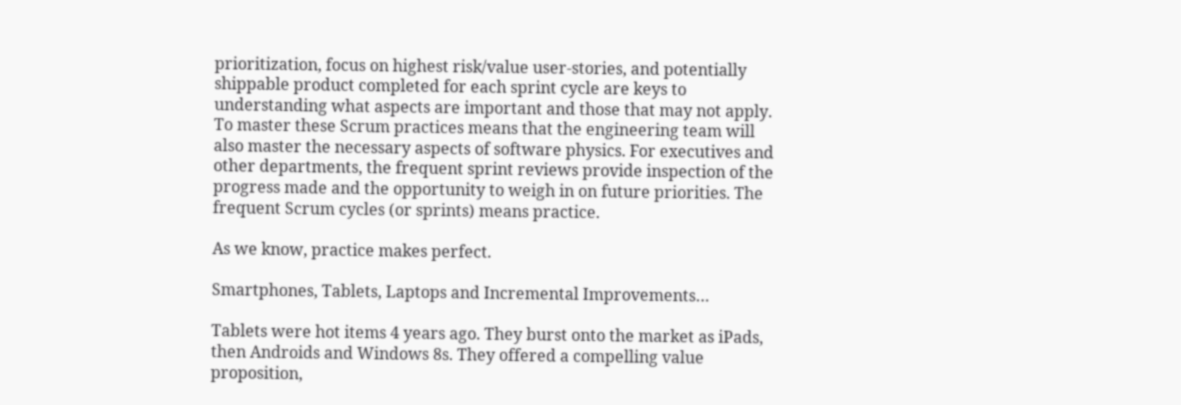prioritization, focus on highest risk/value user-stories, and potentially shippable product completed for each sprint cycle are keys to understanding what aspects are important and those that may not apply. To master these Scrum practices means that the engineering team will also master the necessary aspects of software physics. For executives and other departments, the frequent sprint reviews provide inspection of the progress made and the opportunity to weigh in on future priorities. The frequent Scrum cycles (or sprints) means practice.

As we know, practice makes perfect.

Smartphones, Tablets, Laptops and Incremental Improvements…

Tablets were hot items 4 years ago. They burst onto the market as iPads, then Androids and Windows 8s. They offered a compelling value proposition,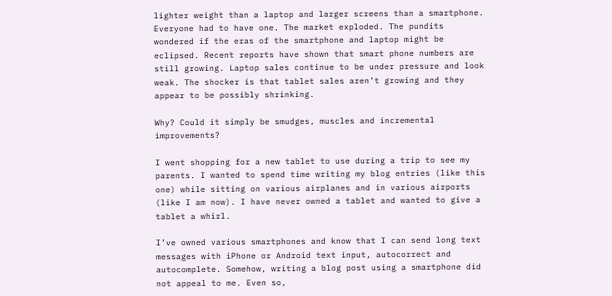lighter weight than a laptop and larger screens than a smartphone. Everyone had to have one. The market exploded. The pundits wondered if the eras of the smartphone and laptop might be eclipsed. Recent reports have shown that smart phone numbers are still growing. Laptop sales continue to be under pressure and look weak. The shocker is that tablet sales aren’t growing and they appear to be possibly shrinking.

Why? Could it simply be smudges, muscles and incremental improvements?

I went shopping for a new tablet to use during a trip to see my parents. I wanted to spend time writing my blog entries (like this one) while sitting on various airplanes and in various airports (like I am now). I have never owned a tablet and wanted to give a tablet a whirl.

I’ve owned various smartphones and know that I can send long text messages with iPhone or Android text input, autocorrect and autocomplete. Somehow, writing a blog post using a smartphone did not appeal to me. Even so,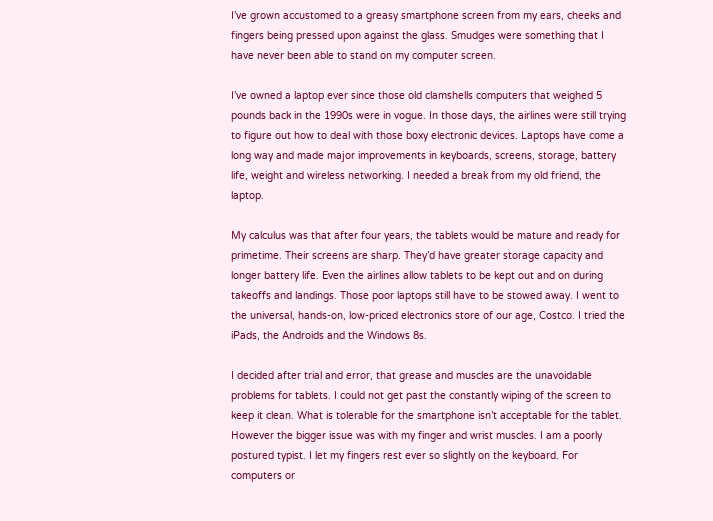I’ve grown accustomed to a greasy smartphone screen from my ears, cheeks and fingers being pressed upon against the glass. Smudges were something that I have never been able to stand on my computer screen.

I’ve owned a laptop ever since those old clamshells computers that weighed 5 pounds back in the 1990s were in vogue. In those days, the airlines were still trying to figure out how to deal with those boxy electronic devices. Laptops have come a long way and made major improvements in keyboards, screens, storage, battery life, weight and wireless networking. I needed a break from my old friend, the laptop.

My calculus was that after four years, the tablets would be mature and ready for primetime. Their screens are sharp. They’d have greater storage capacity and longer battery life. Even the airlines allow tablets to be kept out and on during takeoffs and landings. Those poor laptops still have to be stowed away. I went to the universal, hands-on, low-priced electronics store of our age, Costco. I tried the iPads, the Androids and the Windows 8s.

I decided after trial and error, that grease and muscles are the unavoidable problems for tablets. I could not get past the constantly wiping of the screen to keep it clean. What is tolerable for the smartphone isn’t acceptable for the tablet. However the bigger issue was with my finger and wrist muscles. I am a poorly postured typist. I let my fingers rest ever so slightly on the keyboard. For computers or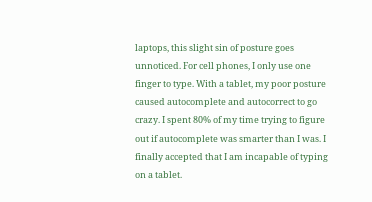laptops, this slight sin of posture goes unnoticed. For cell phones, I only use one finger to type. With a tablet, my poor posture caused autocomplete and autocorrect to go crazy. I spent 80% of my time trying to figure out if autocomplete was smarter than I was. I finally accepted that I am incapable of typing on a tablet.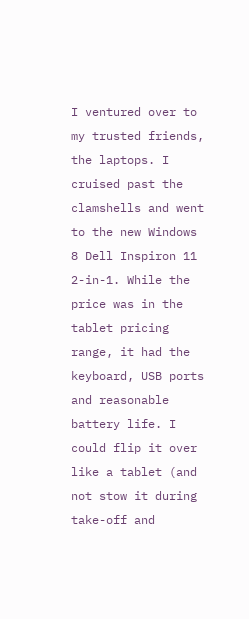I ventured over to my trusted friends, the laptops. I cruised past the clamshells and went to the new Windows 8 Dell Inspiron 11 2-in-1. While the price was in the tablet pricing range, it had the keyboard, USB ports and reasonable battery life. I could flip it over like a tablet (and not stow it during take-off and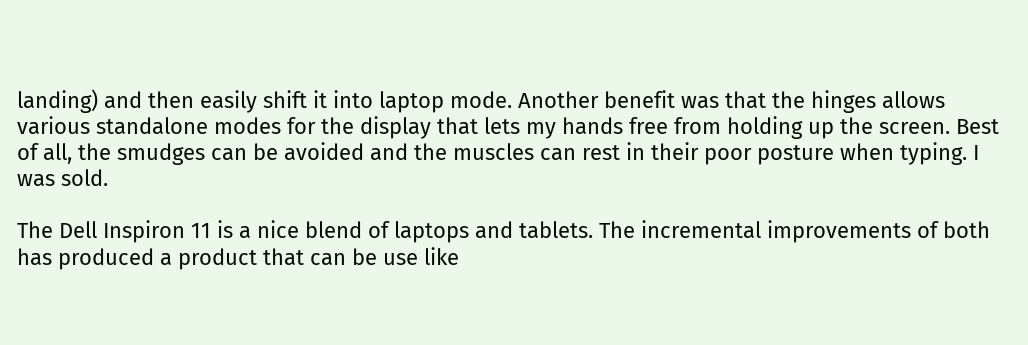landing) and then easily shift it into laptop mode. Another benefit was that the hinges allows various standalone modes for the display that lets my hands free from holding up the screen. Best of all, the smudges can be avoided and the muscles can rest in their poor posture when typing. I was sold.

The Dell Inspiron 11 is a nice blend of laptops and tablets. The incremental improvements of both has produced a product that can be use like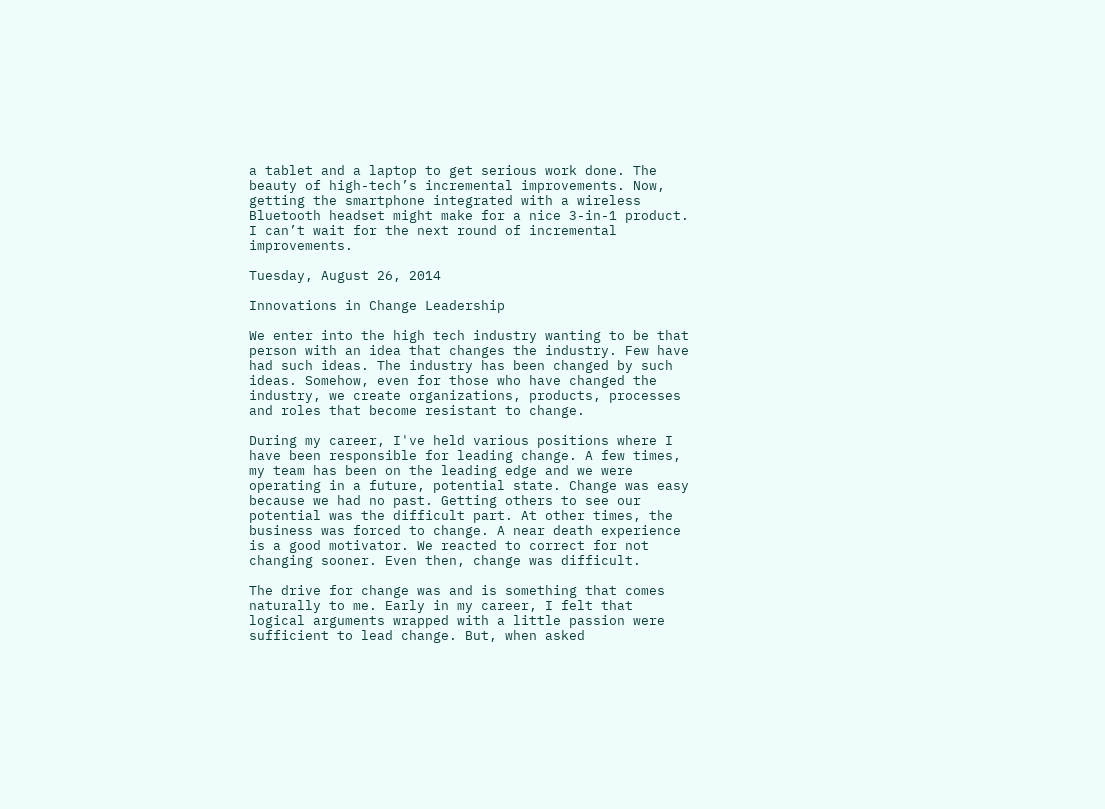a tablet and a laptop to get serious work done. The beauty of high-tech’s incremental improvements. Now, getting the smartphone integrated with a wireless Bluetooth headset might make for a nice 3-in-1 product. I can’t wait for the next round of incremental improvements.

Tuesday, August 26, 2014

Innovations in Change Leadership

We enter into the high tech industry wanting to be that person with an idea that changes the industry. Few have had such ideas. The industry has been changed by such ideas. Somehow, even for those who have changed the industry, we create organizations, products, processes and roles that become resistant to change.

During my career, I've held various positions where I have been responsible for leading change. A few times, my team has been on the leading edge and we were operating in a future, potential state. Change was easy because we had no past. Getting others to see our potential was the difficult part. At other times, the business was forced to change. A near death experience is a good motivator. We reacted to correct for not changing sooner. Even then, change was difficult.

The drive for change was and is something that comes naturally to me. Early in my career, I felt that logical arguments wrapped with a little passion were sufficient to lead change. But, when asked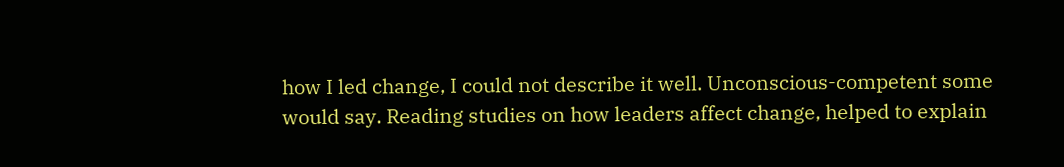how I led change, I could not describe it well. Unconscious-competent some would say. Reading studies on how leaders affect change, helped to explain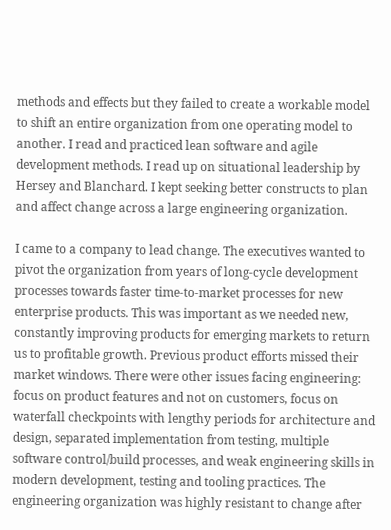methods and effects but they failed to create a workable model to shift an entire organization from one operating model to another. I read and practiced lean software and agile development methods. I read up on situational leadership by Hersey and Blanchard. I kept seeking better constructs to plan and affect change across a large engineering organization.

I came to a company to lead change. The executives wanted to pivot the organization from years of long-cycle development processes towards faster time-to-market processes for new enterprise products. This was important as we needed new, constantly improving products for emerging markets to return us to profitable growth. Previous product efforts missed their market windows. There were other issues facing engineering: focus on product features and not on customers, focus on waterfall checkpoints with lengthy periods for architecture and design, separated implementation from testing, multiple software control/build processes, and weak engineering skills in modern development, testing and tooling practices. The engineering organization was highly resistant to change after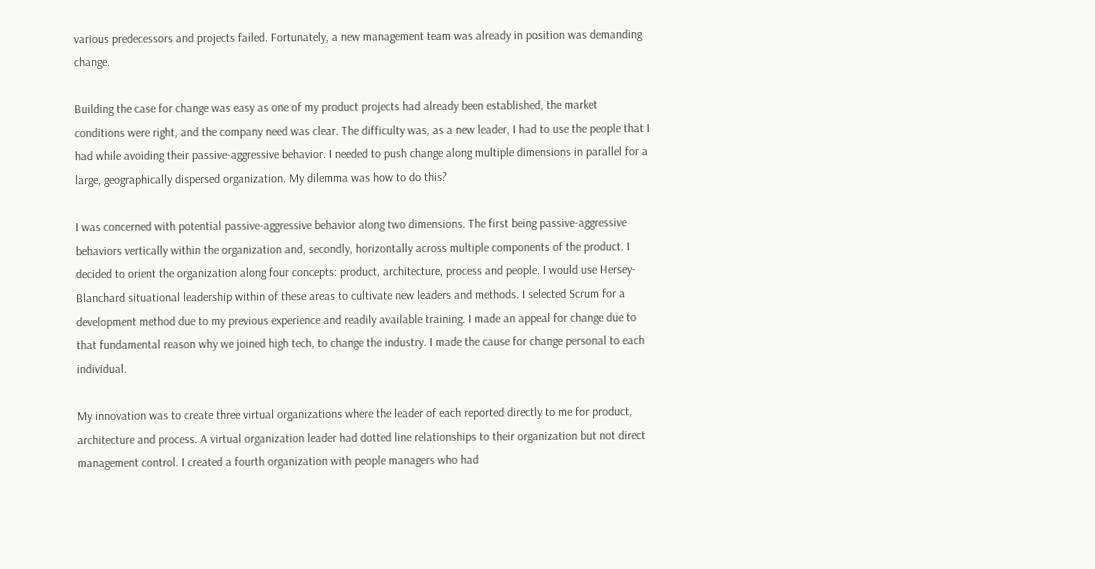various predecessors and projects failed. Fortunately, a new management team was already in position was demanding change.

Building the case for change was easy as one of my product projects had already been established, the market conditions were right, and the company need was clear. The difficulty was, as a new leader, I had to use the people that I had while avoiding their passive-aggressive behavior. I needed to push change along multiple dimensions in parallel for a large, geographically dispersed organization. My dilemma was how to do this?

I was concerned with potential passive-aggressive behavior along two dimensions. The first being passive-aggressive behaviors vertically within the organization and, secondly, horizontally across multiple components of the product. I decided to orient the organization along four concepts: product, architecture, process and people. I would use Hersey-Blanchard situational leadership within of these areas to cultivate new leaders and methods. I selected Scrum for a development method due to my previous experience and readily available training. I made an appeal for change due to that fundamental reason why we joined high tech, to change the industry. I made the cause for change personal to each individual.

My innovation was to create three virtual organizations where the leader of each reported directly to me for product, architecture and process. A virtual organization leader had dotted line relationships to their organization but not direct management control. I created a fourth organization with people managers who had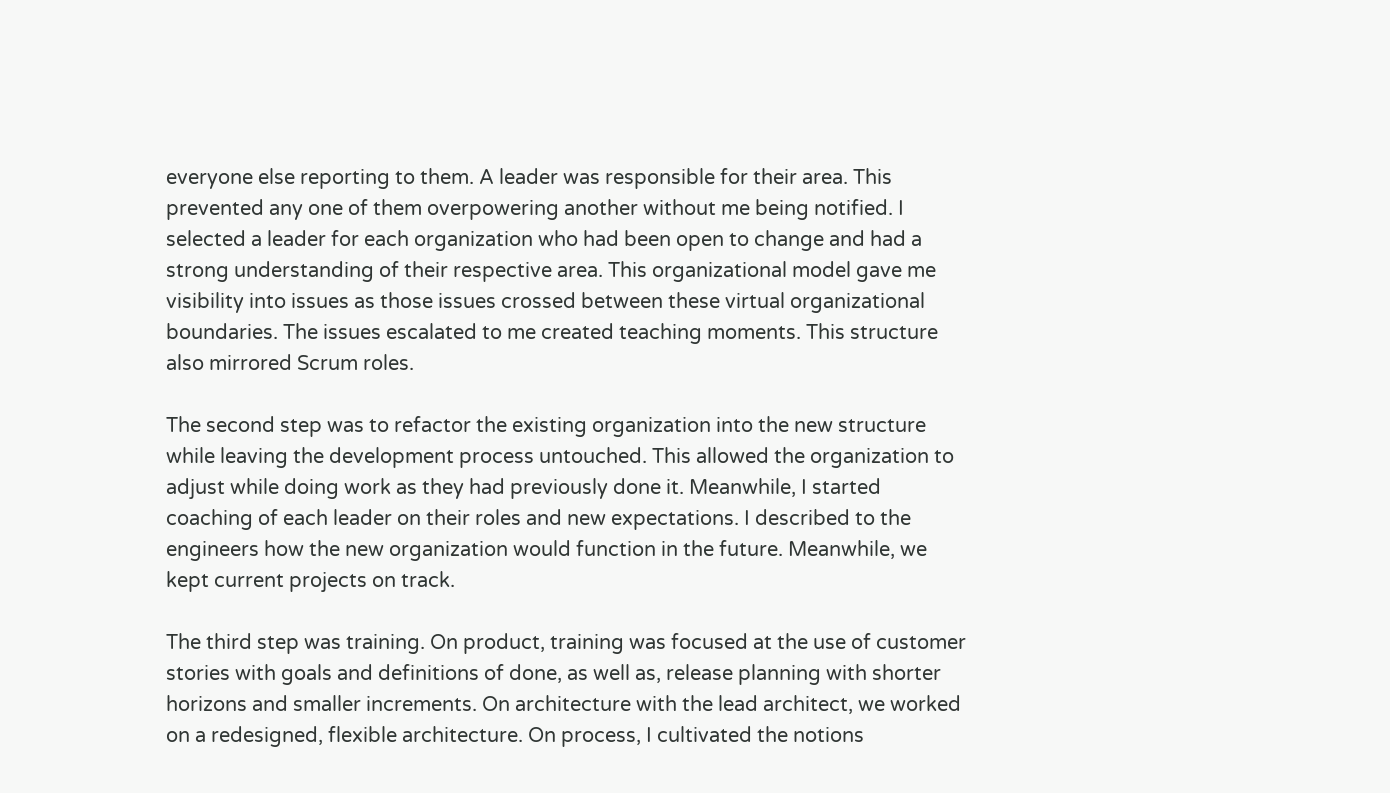everyone else reporting to them. A leader was responsible for their area. This prevented any one of them overpowering another without me being notified. I selected a leader for each organization who had been open to change and had a strong understanding of their respective area. This organizational model gave me visibility into issues as those issues crossed between these virtual organizational boundaries. The issues escalated to me created teaching moments. This structure also mirrored Scrum roles.

The second step was to refactor the existing organization into the new structure while leaving the development process untouched. This allowed the organization to adjust while doing work as they had previously done it. Meanwhile, I started coaching of each leader on their roles and new expectations. I described to the engineers how the new organization would function in the future. Meanwhile, we kept current projects on track.

The third step was training. On product, training was focused at the use of customer stories with goals and definitions of done, as well as, release planning with shorter horizons and smaller increments. On architecture with the lead architect, we worked on a redesigned, flexible architecture. On process, I cultivated the notions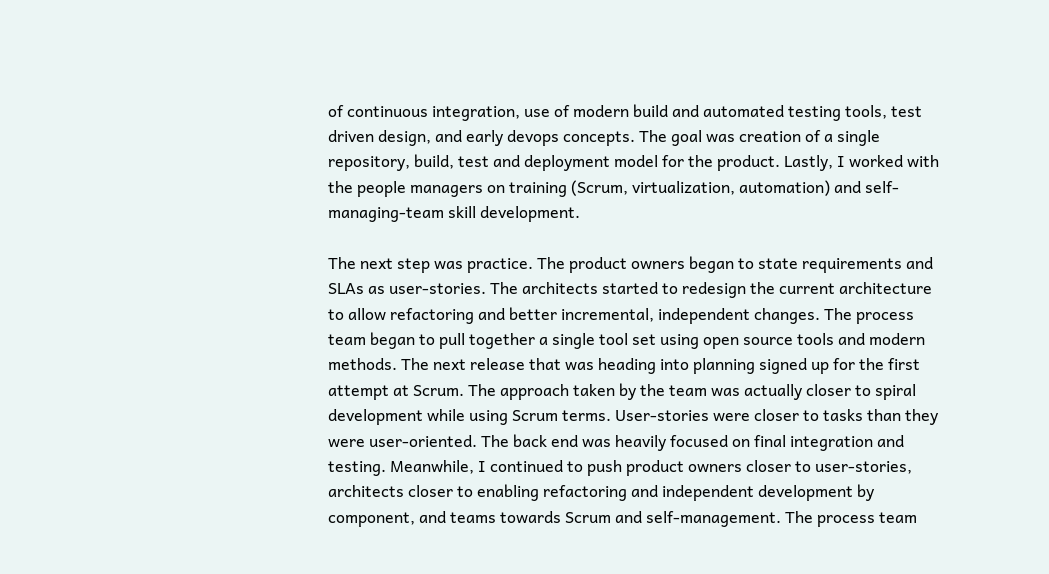of continuous integration, use of modern build and automated testing tools, test driven design, and early devops concepts. The goal was creation of a single repository, build, test and deployment model for the product. Lastly, I worked with the people managers on training (Scrum, virtualization, automation) and self-managing-team skill development.

The next step was practice. The product owners began to state requirements and SLAs as user-stories. The architects started to redesign the current architecture to allow refactoring and better incremental, independent changes. The process team began to pull together a single tool set using open source tools and modern methods. The next release that was heading into planning signed up for the first attempt at Scrum. The approach taken by the team was actually closer to spiral development while using Scrum terms. User-stories were closer to tasks than they were user-oriented. The back end was heavily focused on final integration and testing. Meanwhile, I continued to push product owners closer to user-stories, architects closer to enabling refactoring and independent development by component, and teams towards Scrum and self-management. The process team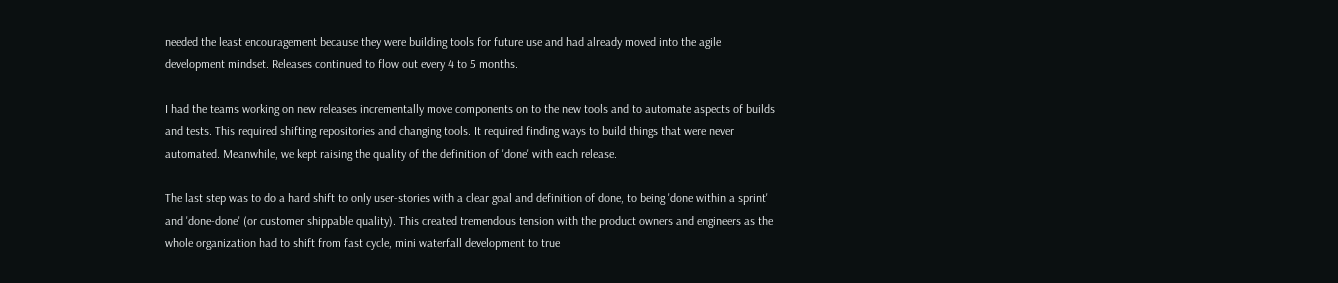needed the least encouragement because they were building tools for future use and had already moved into the agile development mindset. Releases continued to flow out every 4 to 5 months.

I had the teams working on new releases incrementally move components on to the new tools and to automate aspects of builds and tests. This required shifting repositories and changing tools. It required finding ways to build things that were never automated. Meanwhile, we kept raising the quality of the definition of 'done' with each release.

The last step was to do a hard shift to only user-stories with a clear goal and definition of done, to being 'done within a sprint' and 'done-done' (or customer shippable quality). This created tremendous tension with the product owners and engineers as the whole organization had to shift from fast cycle, mini waterfall development to true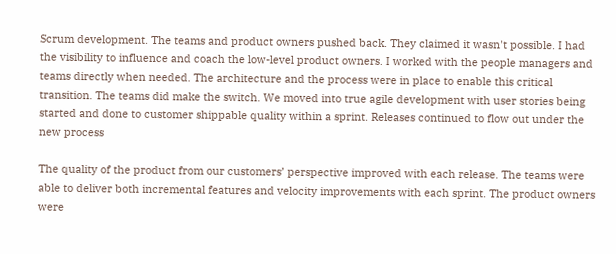Scrum development. The teams and product owners pushed back. They claimed it wasn't possible. I had the visibility to influence and coach the low-level product owners. I worked with the people managers and teams directly when needed. The architecture and the process were in place to enable this critical transition. The teams did make the switch. We moved into true agile development with user stories being started and done to customer shippable quality within a sprint. Releases continued to flow out under the new process

The quality of the product from our customers’ perspective improved with each release. The teams were able to deliver both incremental features and velocity improvements with each sprint. The product owners were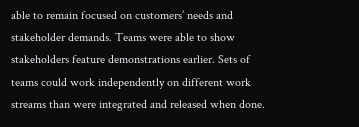able to remain focused on customers’ needs and stakeholder demands. Teams were able to show stakeholders feature demonstrations earlier. Sets of teams could work independently on different work streams than were integrated and released when done.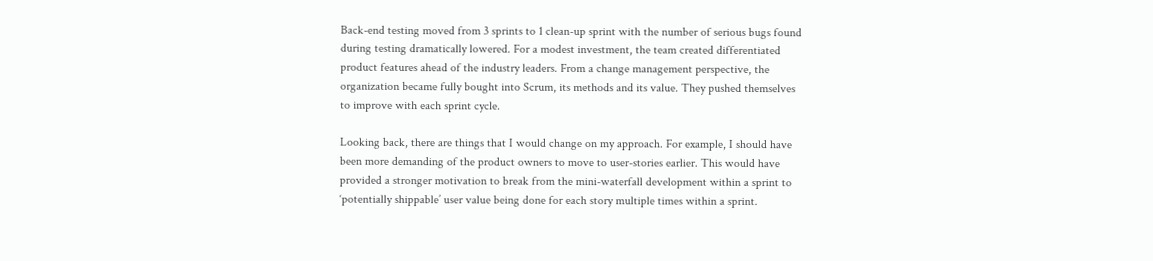Back-end testing moved from 3 sprints to 1 clean-up sprint with the number of serious bugs found during testing dramatically lowered. For a modest investment, the team created differentiated product features ahead of the industry leaders. From a change management perspective, the organization became fully bought into Scrum, its methods and its value. They pushed themselves to improve with each sprint cycle.

Looking back, there are things that I would change on my approach. For example, I should have been more demanding of the product owners to move to user-stories earlier. This would have provided a stronger motivation to break from the mini-waterfall development within a sprint to ‘potentially shippable’ user value being done for each story multiple times within a sprint.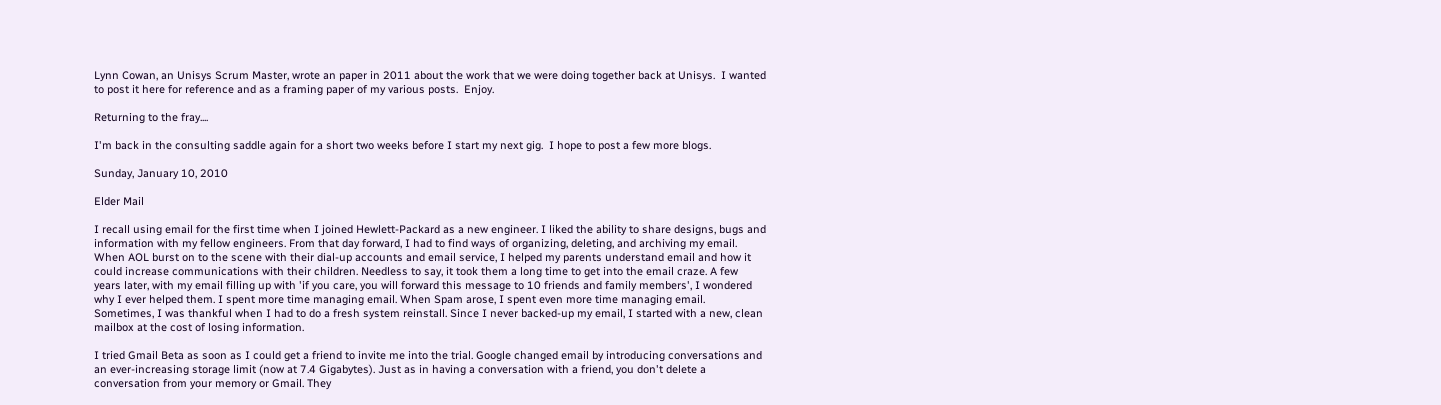Lynn Cowan, an Unisys Scrum Master, wrote an paper in 2011 about the work that we were doing together back at Unisys.  I wanted to post it here for reference and as a framing paper of my various posts.  Enjoy.

Returning to the fray....

I'm back in the consulting saddle again for a short two weeks before I start my next gig.  I hope to post a few more blogs.

Sunday, January 10, 2010

Elder Mail

I recall using email for the first time when I joined Hewlett-Packard as a new engineer. I liked the ability to share designs, bugs and information with my fellow engineers. From that day forward, I had to find ways of organizing, deleting, and archiving my email. When AOL burst on to the scene with their dial-up accounts and email service, I helped my parents understand email and how it could increase communications with their children. Needless to say, it took them a long time to get into the email craze. A few years later, with my email filling up with 'if you care, you will forward this message to 10 friends and family members', I wondered why I ever helped them. I spent more time managing email. When Spam arose, I spent even more time managing email. Sometimes, I was thankful when I had to do a fresh system reinstall. Since I never backed-up my email, I started with a new, clean mailbox at the cost of losing information.

I tried Gmail Beta as soon as I could get a friend to invite me into the trial. Google changed email by introducing conversations and an ever-increasing storage limit (now at 7.4 Gigabytes). Just as in having a conversation with a friend, you don't delete a conversation from your memory or Gmail. They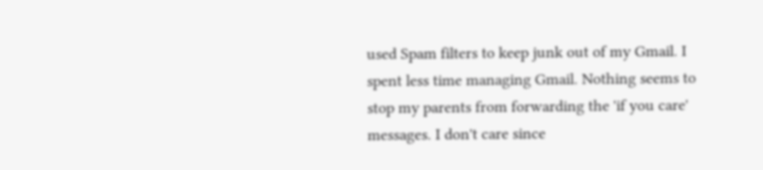used Spam filters to keep junk out of my Gmail. I spent less time managing Gmail. Nothing seems to stop my parents from forwarding the 'if you care' messages. I don't care since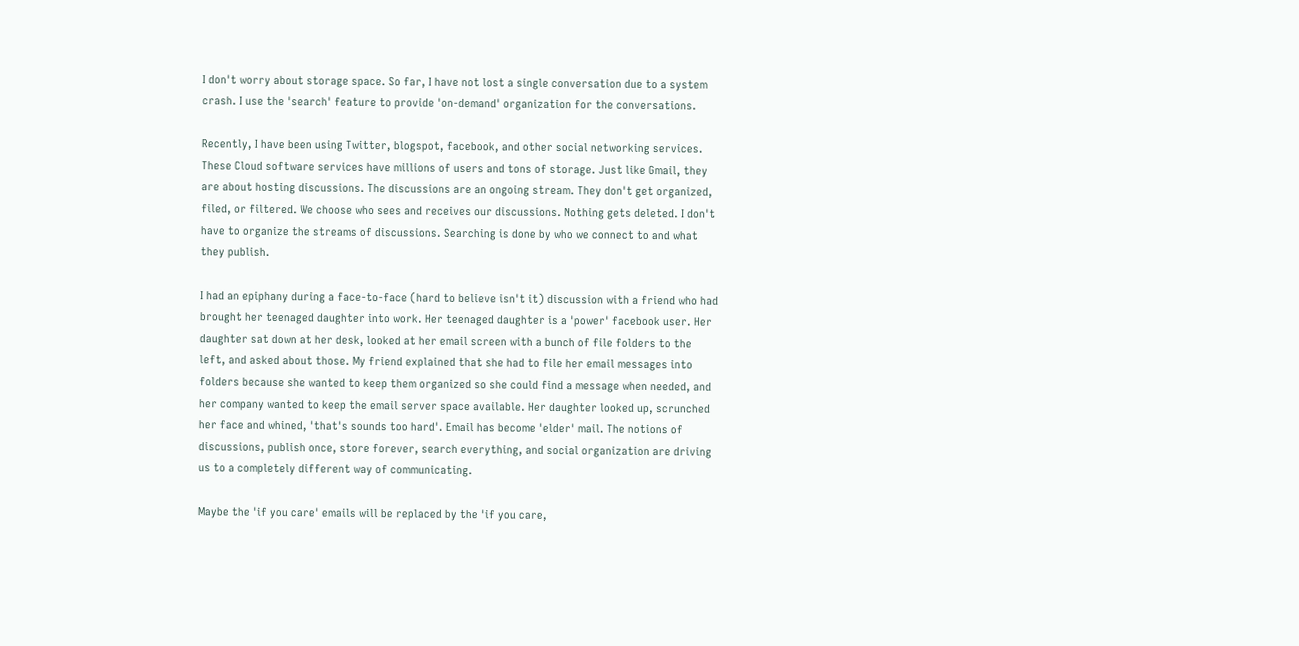I don't worry about storage space. So far, I have not lost a single conversation due to a system crash. I use the 'search' feature to provide 'on-demand' organization for the conversations.

Recently, I have been using Twitter, blogspot, facebook, and other social networking services. These Cloud software services have millions of users and tons of storage. Just like Gmail, they are about hosting discussions. The discussions are an ongoing stream. They don't get organized, filed, or filtered. We choose who sees and receives our discussions. Nothing gets deleted. I don't have to organize the streams of discussions. Searching is done by who we connect to and what they publish.

I had an epiphany during a face-to-face (hard to believe isn't it) discussion with a friend who had brought her teenaged daughter into work. Her teenaged daughter is a 'power' facebook user. Her daughter sat down at her desk, looked at her email screen with a bunch of file folders to the left, and asked about those. My friend explained that she had to file her email messages into folders because she wanted to keep them organized so she could find a message when needed, and her company wanted to keep the email server space available. Her daughter looked up, scrunched her face and whined, 'that's sounds too hard'. Email has become 'elder' mail. The notions of discussions, publish once, store forever, search everything, and social organization are driving us to a completely different way of communicating.

Maybe the 'if you care' emails will be replaced by the 'if you care,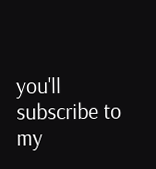you'll subscribe to my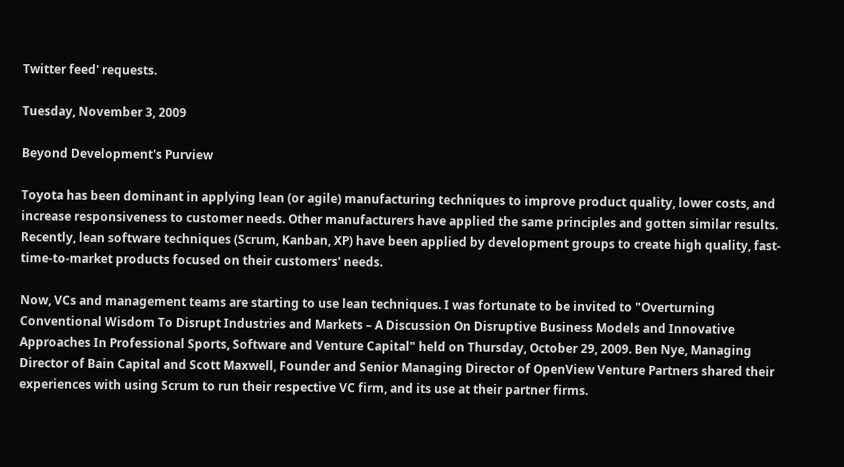Twitter feed' requests.

Tuesday, November 3, 2009

Beyond Development's Purview

Toyota has been dominant in applying lean (or agile) manufacturing techniques to improve product quality, lower costs, and increase responsiveness to customer needs. Other manufacturers have applied the same principles and gotten similar results. Recently, lean software techniques (Scrum, Kanban, XP) have been applied by development groups to create high quality, fast-time-to-market products focused on their customers' needs.

Now, VCs and management teams are starting to use lean techniques. I was fortunate to be invited to "Overturning Conventional Wisdom To Disrupt Industries and Markets – A Discussion On Disruptive Business Models and Innovative Approaches In Professional Sports, Software and Venture Capital" held on Thursday, October 29, 2009. Ben Nye, Managing Director of Bain Capital and Scott Maxwell, Founder and Senior Managing Director of OpenView Venture Partners shared their experiences with using Scrum to run their respective VC firm, and its use at their partner firms.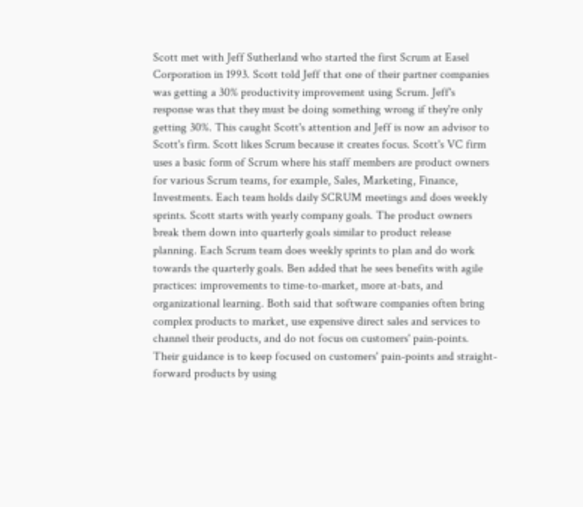Scott met with Jeff Sutherland who started the first Scrum at Easel Corporation in 1993. Scott told Jeff that one of their partner companies was getting a 30% productivity improvement using Scrum. Jeff's response was that they must be doing something wrong if they're only getting 30%. This caught Scott's attention and Jeff is now an advisor to Scott's firm. Scott likes Scrum because it creates focus. Scott's VC firm uses a basic form of Scrum where his staff members are product owners for various Scrum teams, for example, Sales, Marketing, Finance, Investments. Each team holds daily SCRUM meetings and does weekly sprints. Scott starts with yearly company goals. The product owners break them down into quarterly goals similar to product release planning. Each Scrum team does weekly sprints to plan and do work towards the quarterly goals. Ben added that he sees benefits with agile practices: improvements to time-to-market, more at-bats, and organizational learning. Both said that software companies often bring complex products to market, use expensive direct sales and services to channel their products, and do not focus on customers' pain-points. Their guidance is to keep focused on customers' pain-points and straight-forward products by using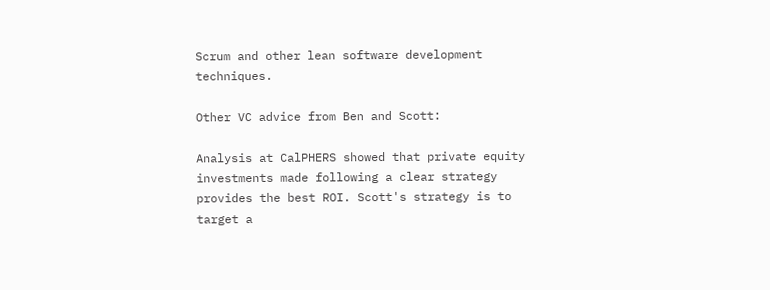Scrum and other lean software development techniques.

Other VC advice from Ben and Scott:

Analysis at CalPHERS showed that private equity investments made following a clear strategy provides the best ROI. Scott's strategy is to target a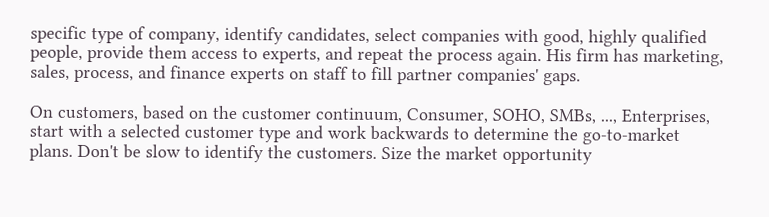specific type of company, identify candidates, select companies with good, highly qualified people, provide them access to experts, and repeat the process again. His firm has marketing, sales, process, and finance experts on staff to fill partner companies' gaps.

On customers, based on the customer continuum, Consumer, SOHO, SMBs, ..., Enterprises, start with a selected customer type and work backwards to determine the go-to-market plans. Don't be slow to identify the customers. Size the market opportunity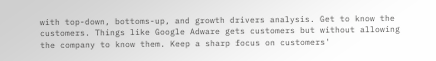with top-down, bottoms-up, and growth drivers analysis. Get to know the customers. Things like Google Adware gets customers but without allowing the company to know them. Keep a sharp focus on customers'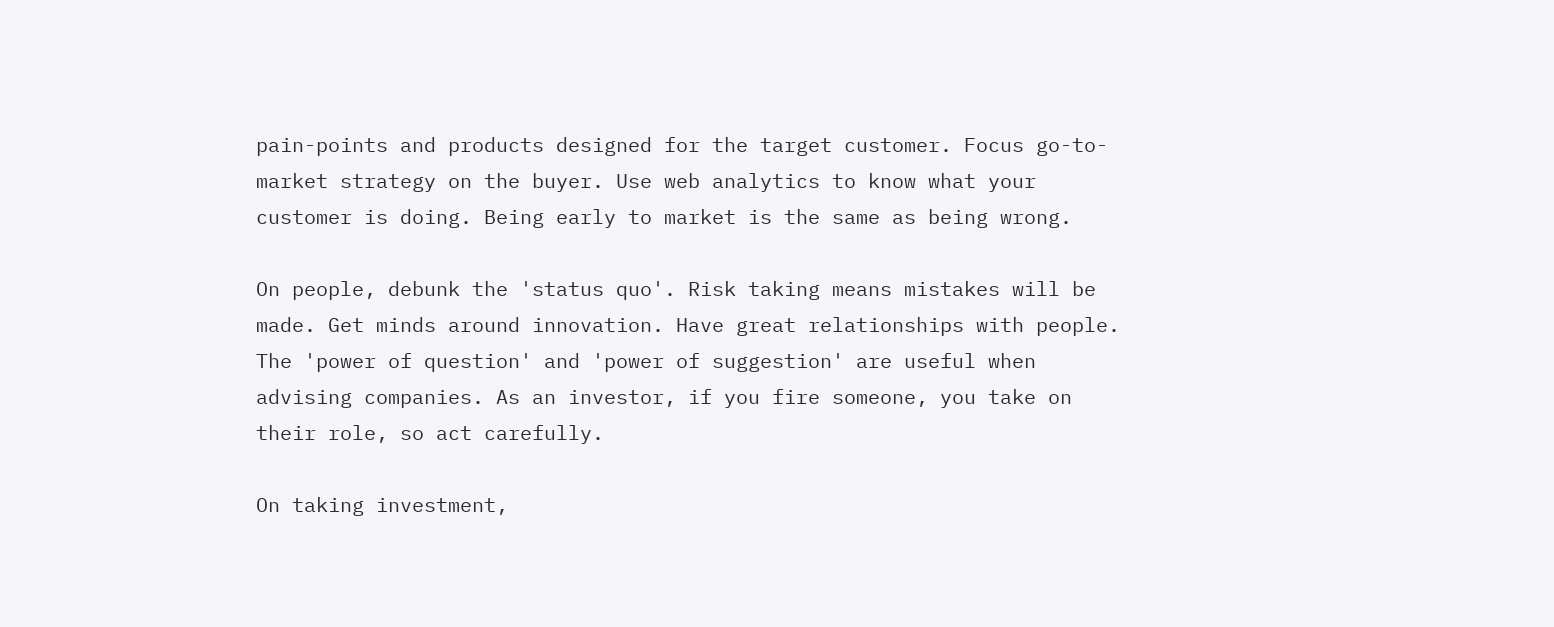pain-points and products designed for the target customer. Focus go-to-market strategy on the buyer. Use web analytics to know what your customer is doing. Being early to market is the same as being wrong.

On people, debunk the 'status quo'. Risk taking means mistakes will be made. Get minds around innovation. Have great relationships with people. The 'power of question' and 'power of suggestion' are useful when advising companies. As an investor, if you fire someone, you take on their role, so act carefully.

On taking investment,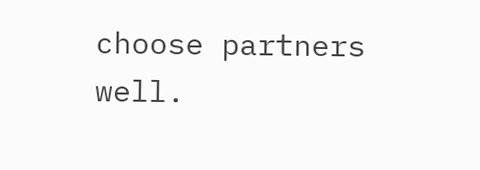choose partners well.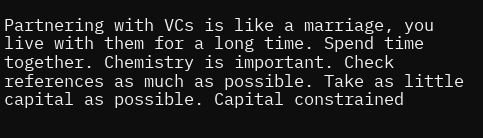Partnering with VCs is like a marriage, you live with them for a long time. Spend time together. Chemistry is important. Check references as much as possible. Take as little capital as possible. Capital constrained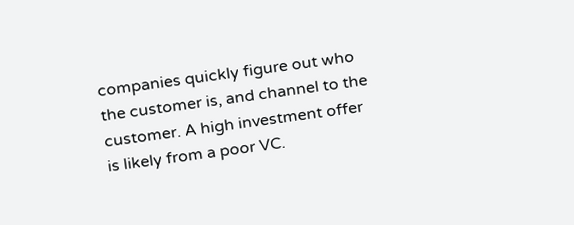companies quickly figure out who the customer is, and channel to the customer. A high investment offer is likely from a poor VC.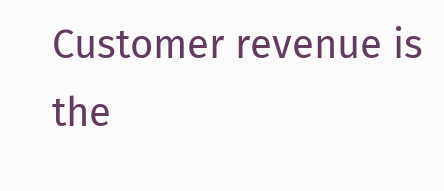Customer revenue is the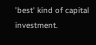'best' kind of capital investment.